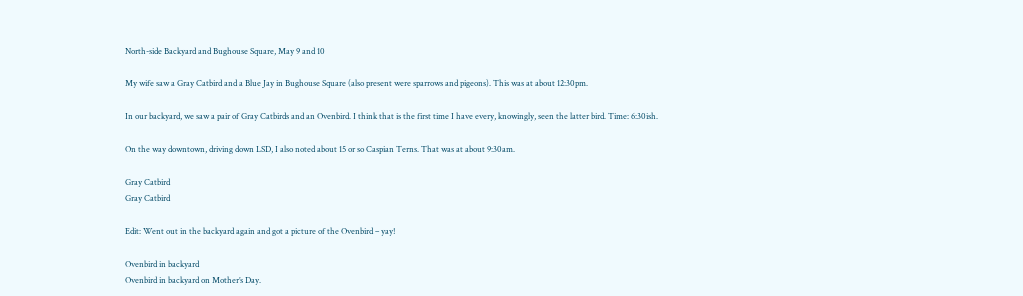North-side Backyard and Bughouse Square, May 9 and 10

My wife saw a Gray Catbird and a Blue Jay in Bughouse Square (also present were sparrows and pigeons). This was at about 12:30pm.

In our backyard, we saw a pair of Gray Catbirds and an Ovenbird. I think that is the first time I have every, knowingly, seen the latter bird. Time: 6:30ish.

On the way downtown, driving down LSD, I also noted about 15 or so Caspian Terns. That was at about 9:30am.

Gray Catbird
Gray Catbird

Edit: Went out in the backyard again and got a picture of the Ovenbird – yay!

Ovenbird in backyard
Ovenbird in backyard on Mother’s Day.